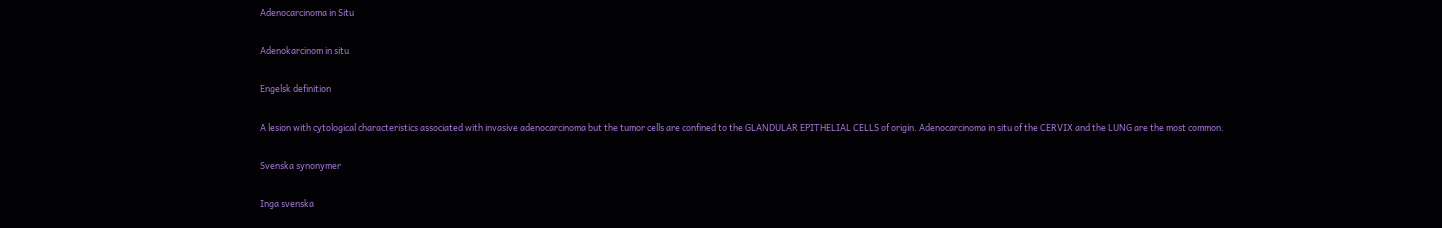Adenocarcinoma in Situ

Adenokarcinom in situ

Engelsk definition

A lesion with cytological characteristics associated with invasive adenocarcinoma but the tumor cells are confined to the GLANDULAR EPITHELIAL CELLS of origin. Adenocarcinoma in situ of the CERVIX and the LUNG are the most common.

Svenska synonymer

Inga svenska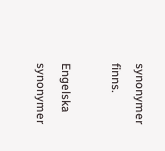synonymer finns.

Engelska synonymer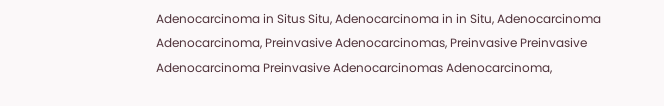Adenocarcinoma in Situs Situ, Adenocarcinoma in in Situ, Adenocarcinoma Adenocarcinoma, Preinvasive Adenocarcinomas, Preinvasive Preinvasive Adenocarcinoma Preinvasive Adenocarcinomas Adenocarcinoma,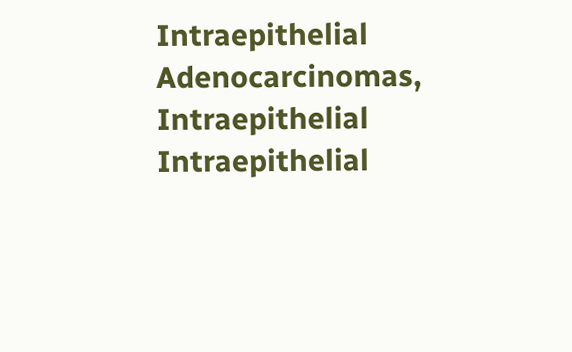Intraepithelial Adenocarcinomas, Intraepithelial Intraepithelial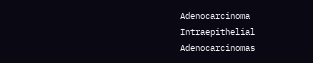Adenocarcinoma Intraepithelial Adenocarcinomas